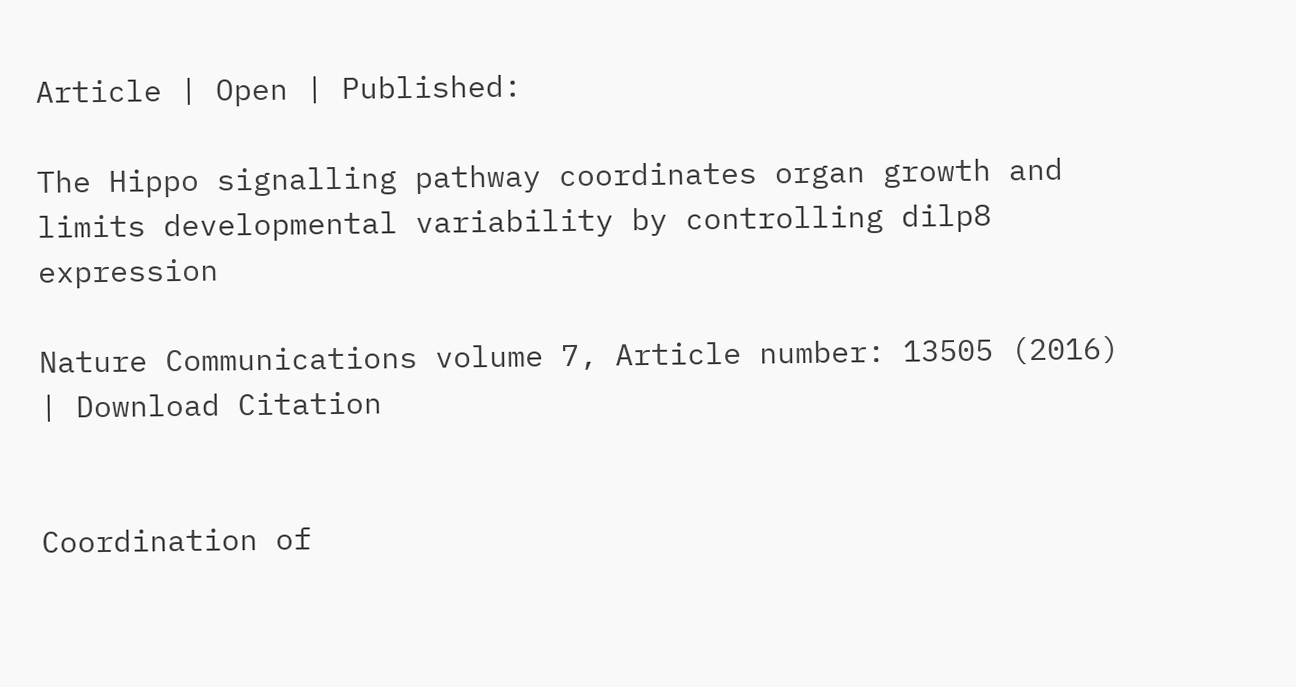Article | Open | Published:

The Hippo signalling pathway coordinates organ growth and limits developmental variability by controlling dilp8 expression

Nature Communications volume 7, Article number: 13505 (2016) | Download Citation


Coordination of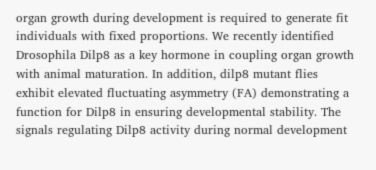organ growth during development is required to generate fit individuals with fixed proportions. We recently identified Drosophila Dilp8 as a key hormone in coupling organ growth with animal maturation. In addition, dilp8 mutant flies exhibit elevated fluctuating asymmetry (FA) demonstrating a function for Dilp8 in ensuring developmental stability. The signals regulating Dilp8 activity during normal development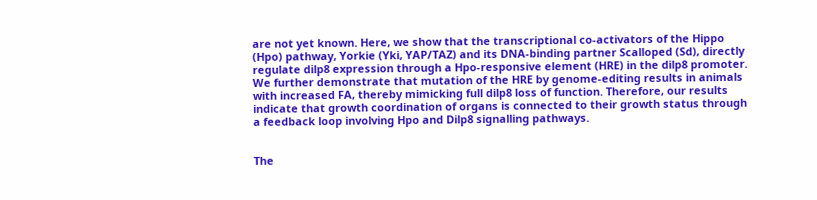are not yet known. Here, we show that the transcriptional co-activators of the Hippo (Hpo) pathway, Yorkie (Yki, YAP/TAZ) and its DNA-binding partner Scalloped (Sd), directly regulate dilp8 expression through a Hpo-responsive element (HRE) in the dilp8 promoter. We further demonstrate that mutation of the HRE by genome-editing results in animals with increased FA, thereby mimicking full dilp8 loss of function. Therefore, our results indicate that growth coordination of organs is connected to their growth status through a feedback loop involving Hpo and Dilp8 signalling pathways.


The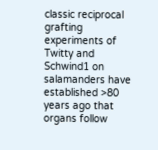classic reciprocal grafting experiments of Twitty and Schwind1 on salamanders have established >80 years ago that organs follow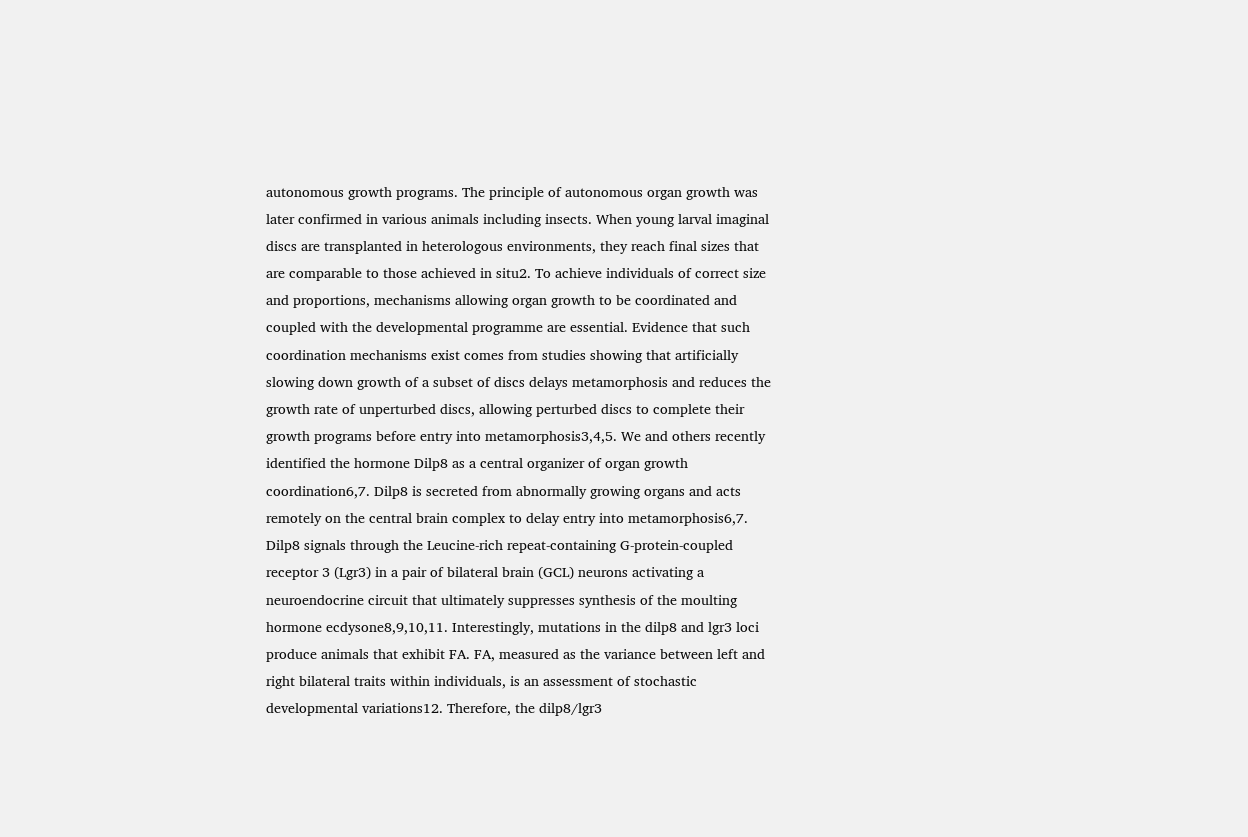autonomous growth programs. The principle of autonomous organ growth was later confirmed in various animals including insects. When young larval imaginal discs are transplanted in heterologous environments, they reach final sizes that are comparable to those achieved in situ2. To achieve individuals of correct size and proportions, mechanisms allowing organ growth to be coordinated and coupled with the developmental programme are essential. Evidence that such coordination mechanisms exist comes from studies showing that artificially slowing down growth of a subset of discs delays metamorphosis and reduces the growth rate of unperturbed discs, allowing perturbed discs to complete their growth programs before entry into metamorphosis3,4,5. We and others recently identified the hormone Dilp8 as a central organizer of organ growth coordination6,7. Dilp8 is secreted from abnormally growing organs and acts remotely on the central brain complex to delay entry into metamorphosis6,7. Dilp8 signals through the Leucine-rich repeat-containing G-protein-coupled receptor 3 (Lgr3) in a pair of bilateral brain (GCL) neurons activating a neuroendocrine circuit that ultimately suppresses synthesis of the moulting hormone ecdysone8,9,10,11. Interestingly, mutations in the dilp8 and lgr3 loci produce animals that exhibit FA. FA, measured as the variance between left and right bilateral traits within individuals, is an assessment of stochastic developmental variations12. Therefore, the dilp8/lgr3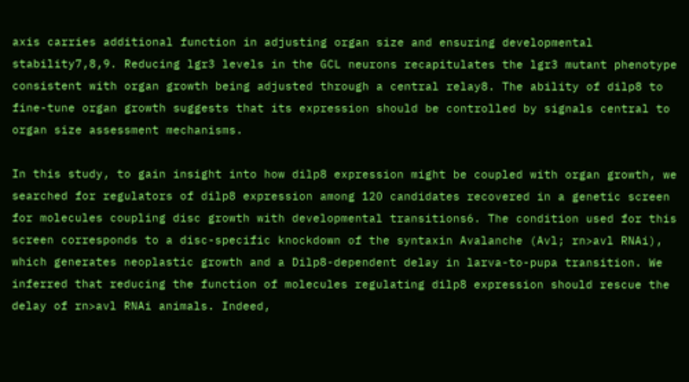axis carries additional function in adjusting organ size and ensuring developmental stability7,8,9. Reducing lgr3 levels in the GCL neurons recapitulates the lgr3 mutant phenotype consistent with organ growth being adjusted through a central relay8. The ability of dilp8 to fine-tune organ growth suggests that its expression should be controlled by signals central to organ size assessment mechanisms.

In this study, to gain insight into how dilp8 expression might be coupled with organ growth, we searched for regulators of dilp8 expression among 120 candidates recovered in a genetic screen for molecules coupling disc growth with developmental transitions6. The condition used for this screen corresponds to a disc-specific knockdown of the syntaxin Avalanche (Avl; rn>avl RNAi), which generates neoplastic growth and a Dilp8-dependent delay in larva-to-pupa transition. We inferred that reducing the function of molecules regulating dilp8 expression should rescue the delay of rn>avl RNAi animals. Indeed,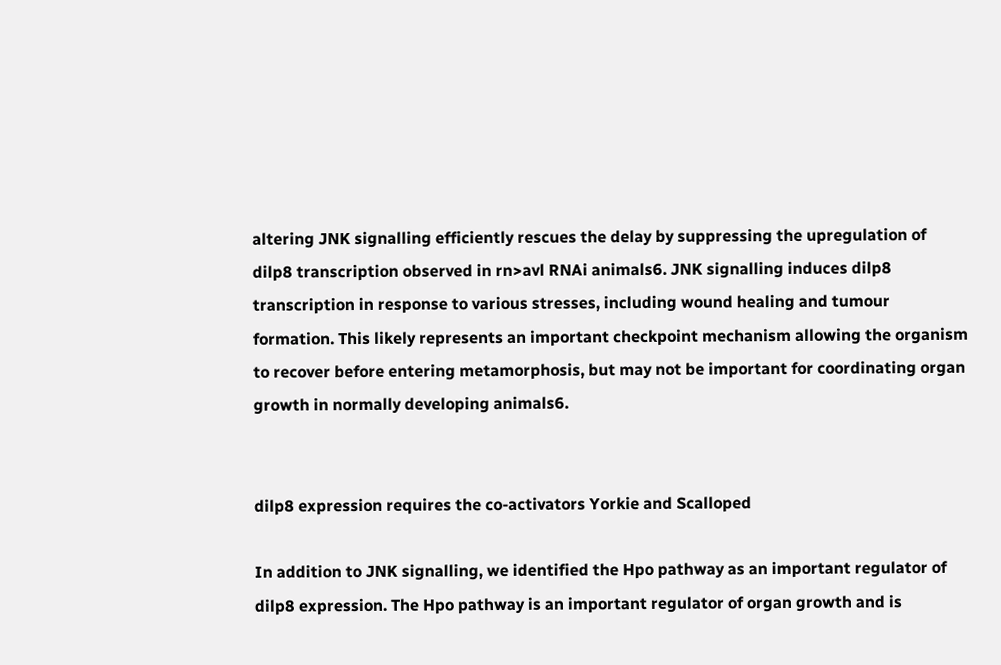altering JNK signalling efficiently rescues the delay by suppressing the upregulation of dilp8 transcription observed in rn>avl RNAi animals6. JNK signalling induces dilp8 transcription in response to various stresses, including wound healing and tumour formation. This likely represents an important checkpoint mechanism allowing the organism to recover before entering metamorphosis, but may not be important for coordinating organ growth in normally developing animals6.


dilp8 expression requires the co-activators Yorkie and Scalloped

In addition to JNK signalling, we identified the Hpo pathway as an important regulator of dilp8 expression. The Hpo pathway is an important regulator of organ growth and is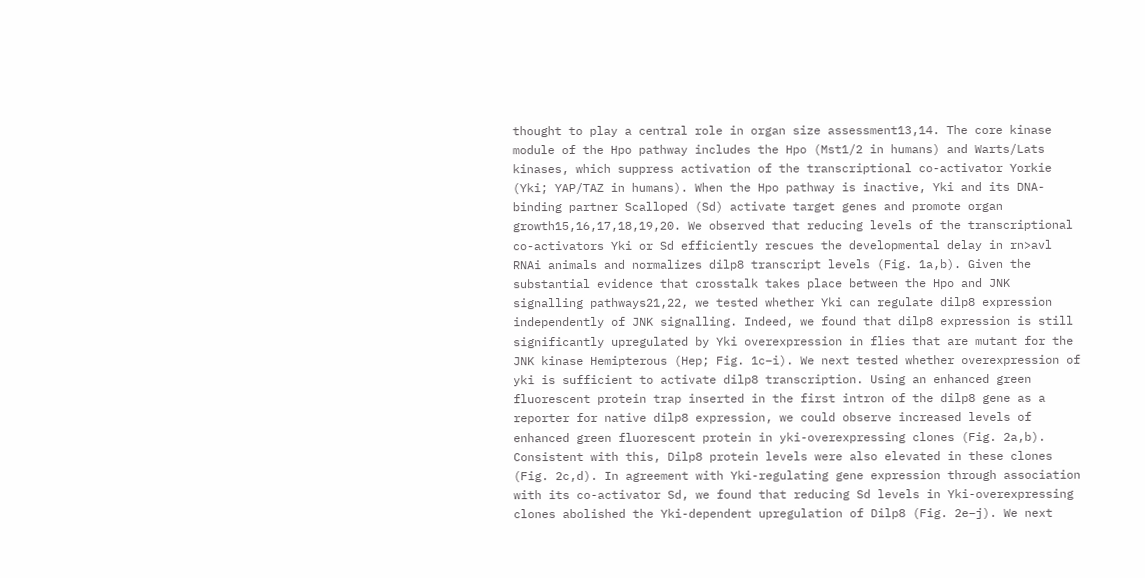thought to play a central role in organ size assessment13,14. The core kinase module of the Hpo pathway includes the Hpo (Mst1/2 in humans) and Warts/Lats kinases, which suppress activation of the transcriptional co-activator Yorkie (Yki; YAP/TAZ in humans). When the Hpo pathway is inactive, Yki and its DNA-binding partner Scalloped (Sd) activate target genes and promote organ growth15,16,17,18,19,20. We observed that reducing levels of the transcriptional co-activators Yki or Sd efficiently rescues the developmental delay in rn>avl RNAi animals and normalizes dilp8 transcript levels (Fig. 1a,b). Given the substantial evidence that crosstalk takes place between the Hpo and JNK signalling pathways21,22, we tested whether Yki can regulate dilp8 expression independently of JNK signalling. Indeed, we found that dilp8 expression is still significantly upregulated by Yki overexpression in flies that are mutant for the JNK kinase Hemipterous (Hep; Fig. 1c–i). We next tested whether overexpression of yki is sufficient to activate dilp8 transcription. Using an enhanced green fluorescent protein trap inserted in the first intron of the dilp8 gene as a reporter for native dilp8 expression, we could observe increased levels of enhanced green fluorescent protein in yki-overexpressing clones (Fig. 2a,b). Consistent with this, Dilp8 protein levels were also elevated in these clones (Fig. 2c,d). In agreement with Yki-regulating gene expression through association with its co-activator Sd, we found that reducing Sd levels in Yki-overexpressing clones abolished the Yki-dependent upregulation of Dilp8 (Fig. 2e–j). We next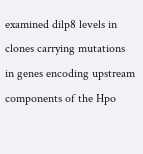examined dilp8 levels in clones carrying mutations in genes encoding upstream components of the Hpo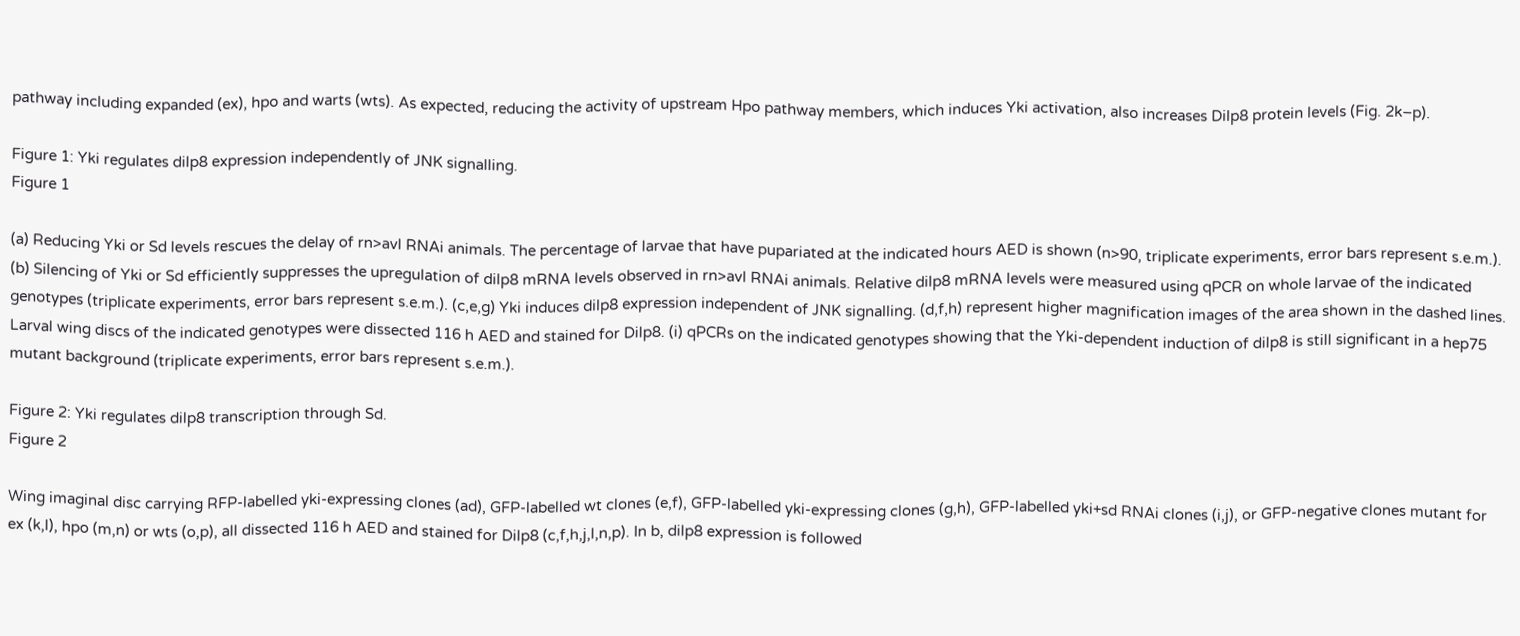pathway including expanded (ex), hpo and warts (wts). As expected, reducing the activity of upstream Hpo pathway members, which induces Yki activation, also increases Dilp8 protein levels (Fig. 2k–p).

Figure 1: Yki regulates dilp8 expression independently of JNK signalling.
Figure 1

(a) Reducing Yki or Sd levels rescues the delay of rn>avl RNAi animals. The percentage of larvae that have pupariated at the indicated hours AED is shown (n>90, triplicate experiments, error bars represent s.e.m.). (b) Silencing of Yki or Sd efficiently suppresses the upregulation of dilp8 mRNA levels observed in rn>avl RNAi animals. Relative dilp8 mRNA levels were measured using qPCR on whole larvae of the indicated genotypes (triplicate experiments, error bars represent s.e.m.). (c,e,g) Yki induces dilp8 expression independent of JNK signalling. (d,f,h) represent higher magnification images of the area shown in the dashed lines. Larval wing discs of the indicated genotypes were dissected 116 h AED and stained for Dilp8. (i) qPCRs on the indicated genotypes showing that the Yki-dependent induction of dilp8 is still significant in a hep75 mutant background (triplicate experiments, error bars represent s.e.m.).

Figure 2: Yki regulates dilp8 transcription through Sd.
Figure 2

Wing imaginal disc carrying RFP-labelled yki-expressing clones (ad), GFP-labelled wt clones (e,f), GFP-labelled yki-expressing clones (g,h), GFP-labelled yki+sd RNAi clones (i,j), or GFP-negative clones mutant for ex (k,l), hpo (m,n) or wts (o,p), all dissected 116 h AED and stained for Dilp8 (c,f,h,j,l,n,p). In b, dilp8 expression is followed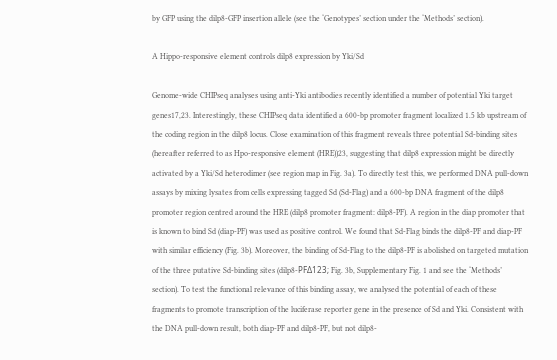by GFP using the dilp8-GFP insertion allele (see the ‘Genotypes’ section under the ‘Methods’ section).

A Hippo-responsive element controls dilp8 expression by Yki/Sd

Genome-wide CHIPseq analyses using anti-Yki antibodies recently identified a number of potential Yki target genes17,23. Interestingly, these CHIPseq data identified a 600-bp promoter fragment localized 1.5 kb upstream of the coding region in the dilp8 locus. Close examination of this fragment reveals three potential Sd-binding sites (hereafter referred to as Hpo-responsive element (HRE))23, suggesting that dilp8 expression might be directly activated by a Yki/Sd heterodimer (see region map in Fig. 3a). To directly test this, we performed DNA pull-down assays by mixing lysates from cells expressing tagged Sd (Sd-Flag) and a 600-bp DNA fragment of the dilp8 promoter region centred around the HRE (dilp8 promoter fragment: dilp8-PF). A region in the diap promoter that is known to bind Sd (diap-PF) was used as positive control. We found that Sd-Flag binds the dilp8-PF and diap-PF with similar efficiency (Fig. 3b). Moreover, the binding of Sd-Flag to the dilp8-PF is abolished on targeted mutation of the three putative Sd-binding sites (dilp8-PFΔ123; Fig. 3b, Supplementary Fig. 1 and see the ‘Methods’ section). To test the functional relevance of this binding assay, we analysed the potential of each of these fragments to promote transcription of the luciferase reporter gene in the presence of Sd and Yki. Consistent with the DNA pull-down result, both diap-PF and dilp8-PF, but not dilp8-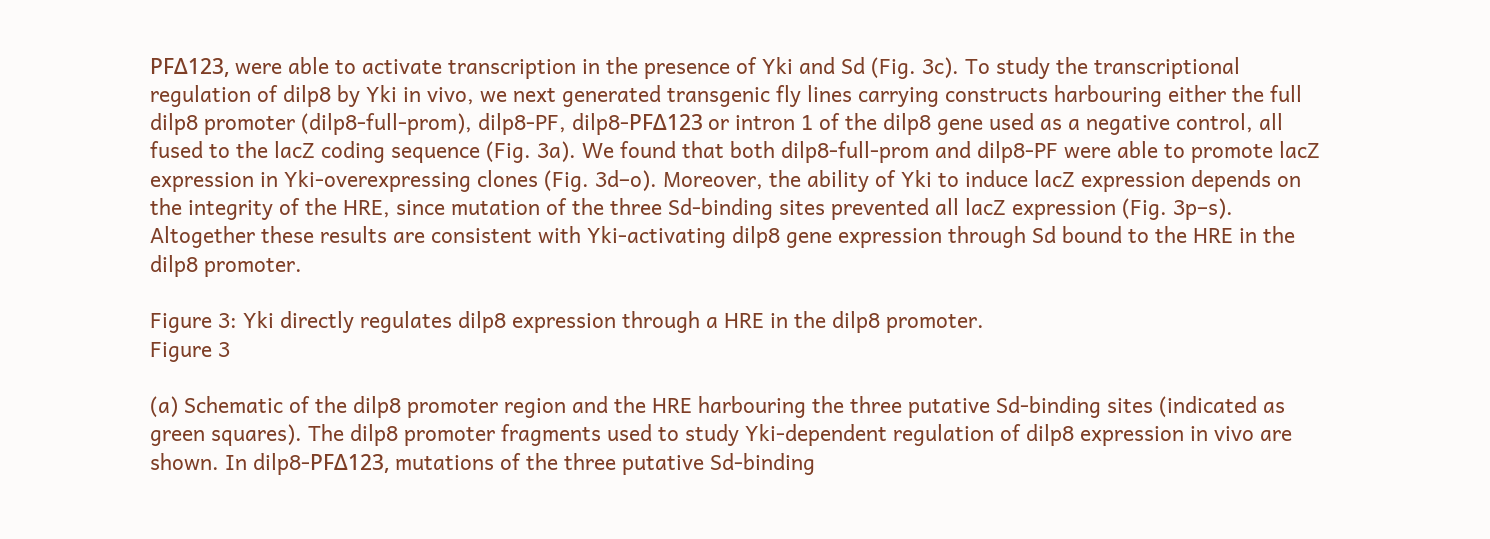PFΔ123, were able to activate transcription in the presence of Yki and Sd (Fig. 3c). To study the transcriptional regulation of dilp8 by Yki in vivo, we next generated transgenic fly lines carrying constructs harbouring either the full dilp8 promoter (dilp8-full-prom), dilp8-PF, dilp8-PFΔ123 or intron 1 of the dilp8 gene used as a negative control, all fused to the lacZ coding sequence (Fig. 3a). We found that both dilp8-full-prom and dilp8-PF were able to promote lacZ expression in Yki-overexpressing clones (Fig. 3d–o). Moreover, the ability of Yki to induce lacZ expression depends on the integrity of the HRE, since mutation of the three Sd-binding sites prevented all lacZ expression (Fig. 3p–s). Altogether these results are consistent with Yki-activating dilp8 gene expression through Sd bound to the HRE in the dilp8 promoter.

Figure 3: Yki directly regulates dilp8 expression through a HRE in the dilp8 promoter.
Figure 3

(a) Schematic of the dilp8 promoter region and the HRE harbouring the three putative Sd-binding sites (indicated as green squares). The dilp8 promoter fragments used to study Yki-dependent regulation of dilp8 expression in vivo are shown. In dilp8-PFΔ123, mutations of the three putative Sd-binding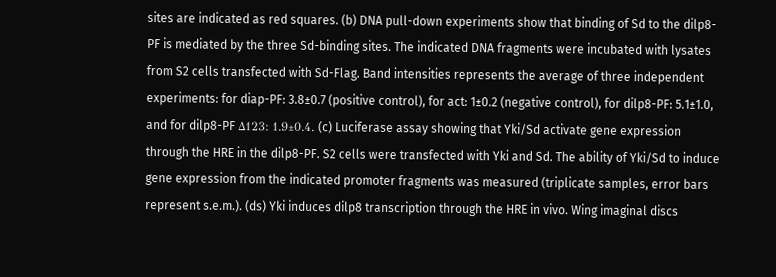sites are indicated as red squares. (b) DNA pull-down experiments show that binding of Sd to the dilp8-PF is mediated by the three Sd-binding sites. The indicated DNA fragments were incubated with lysates from S2 cells transfected with Sd-Flag. Band intensities represents the average of three independent experiments: for diap-PF: 3.8±0.7 (positive control), for act: 1±0.2 (negative control), for dilp8-PF: 5.1±1.0, and for dilp8-PF Δ123: 1.9±0.4. (c) Luciferase assay showing that Yki/Sd activate gene expression through the HRE in the dilp8-PF. S2 cells were transfected with Yki and Sd. The ability of Yki/Sd to induce gene expression from the indicated promoter fragments was measured (triplicate samples, error bars represent s.e.m.). (ds) Yki induces dilp8 transcription through the HRE in vivo. Wing imaginal discs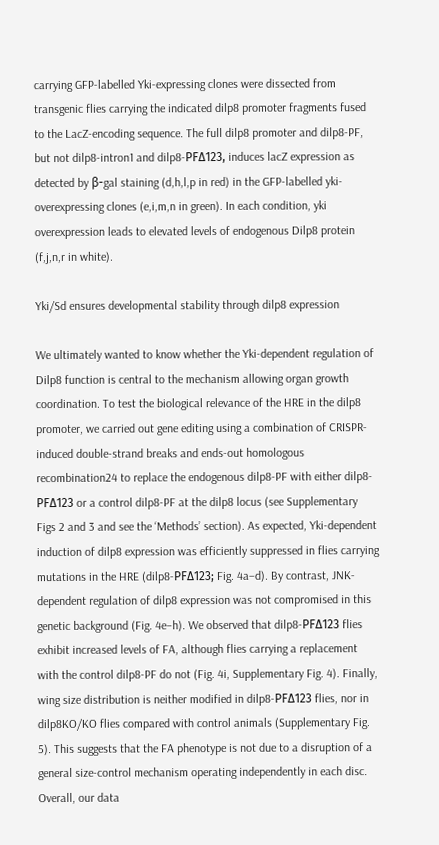carrying GFP-labelled Yki-expressing clones were dissected from transgenic flies carrying the indicated dilp8 promoter fragments fused to the LacZ-encoding sequence. The full dilp8 promoter and dilp8-PF, but not dilp8-intron1 and dilp8-PFΔ123, induces lacZ expression as detected by β-gal staining (d,h,l,p in red) in the GFP-labelled yki-overexpressing clones (e,i,m,n in green). In each condition, yki overexpression leads to elevated levels of endogenous Dilp8 protein (f,j,n,r in white).

Yki/Sd ensures developmental stability through dilp8 expression

We ultimately wanted to know whether the Yki-dependent regulation of Dilp8 function is central to the mechanism allowing organ growth coordination. To test the biological relevance of the HRE in the dilp8 promoter, we carried out gene editing using a combination of CRISPR-induced double-strand breaks and ends-out homologous recombination24 to replace the endogenous dilp8-PF with either dilp8-PFΔ123 or a control dilp8-PF at the dilp8 locus (see Supplementary Figs 2 and 3 and see the ‘Methods’ section). As expected, Yki-dependent induction of dilp8 expression was efficiently suppressed in flies carrying mutations in the HRE (dilp8-PFΔ123; Fig. 4a–d). By contrast, JNK-dependent regulation of dilp8 expression was not compromised in this genetic background (Fig. 4e–h). We observed that dilp8-PFΔ123 flies exhibit increased levels of FA, although flies carrying a replacement with the control dilp8-PF do not (Fig. 4i, Supplementary Fig. 4). Finally, wing size distribution is neither modified in dilp8-PFΔ123 flies, nor in dilp8KO/KO flies compared with control animals (Supplementary Fig. 5). This suggests that the FA phenotype is not due to a disruption of a general size-control mechanism operating independently in each disc. Overall, our data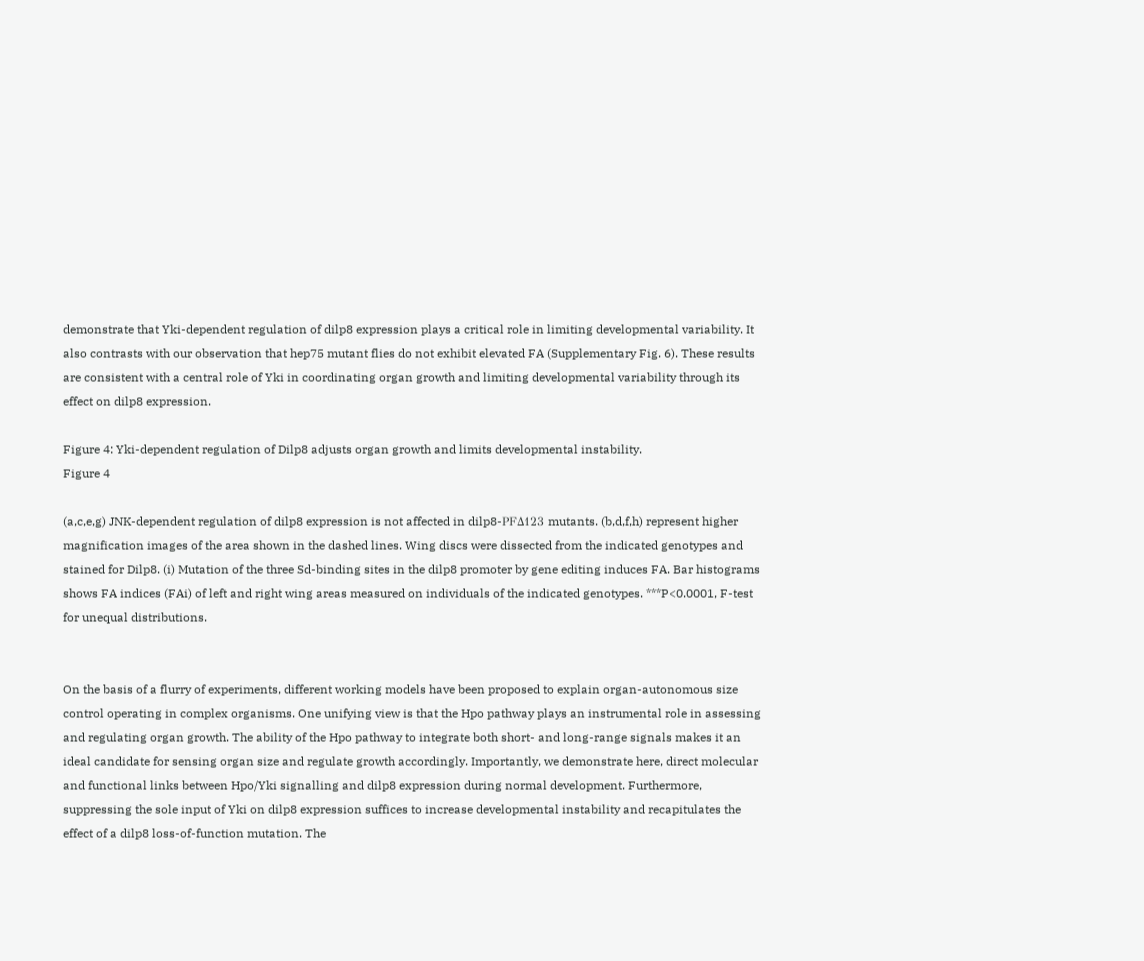demonstrate that Yki-dependent regulation of dilp8 expression plays a critical role in limiting developmental variability. It also contrasts with our observation that hep75 mutant flies do not exhibit elevated FA (Supplementary Fig. 6). These results are consistent with a central role of Yki in coordinating organ growth and limiting developmental variability through its effect on dilp8 expression.

Figure 4: Yki-dependent regulation of Dilp8 adjusts organ growth and limits developmental instability.
Figure 4

(a,c,e,g) JNK-dependent regulation of dilp8 expression is not affected in dilp8-PFΔ123 mutants. (b,d,f,h) represent higher magnification images of the area shown in the dashed lines. Wing discs were dissected from the indicated genotypes and stained for Dilp8. (i) Mutation of the three Sd-binding sites in the dilp8 promoter by gene editing induces FA. Bar histograms shows FA indices (FAi) of left and right wing areas measured on individuals of the indicated genotypes. ***P<0.0001, F-test for unequal distributions.


On the basis of a flurry of experiments, different working models have been proposed to explain organ-autonomous size control operating in complex organisms. One unifying view is that the Hpo pathway plays an instrumental role in assessing and regulating organ growth. The ability of the Hpo pathway to integrate both short- and long-range signals makes it an ideal candidate for sensing organ size and regulate growth accordingly. Importantly, we demonstrate here, direct molecular and functional links between Hpo/Yki signalling and dilp8 expression during normal development. Furthermore, suppressing the sole input of Yki on dilp8 expression suffices to increase developmental instability and recapitulates the effect of a dilp8 loss-of-function mutation. The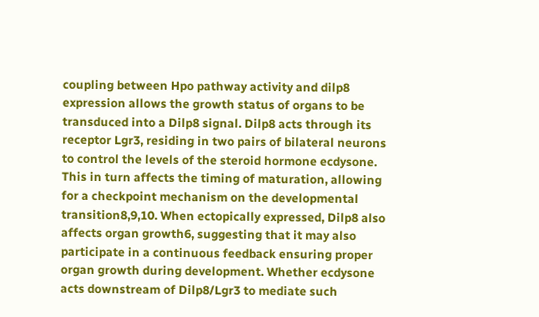coupling between Hpo pathway activity and dilp8 expression allows the growth status of organs to be transduced into a Dilp8 signal. Dilp8 acts through its receptor Lgr3, residing in two pairs of bilateral neurons to control the levels of the steroid hormone ecdysone. This in turn affects the timing of maturation, allowing for a checkpoint mechanism on the developmental transition8,9,10. When ectopically expressed, Dilp8 also affects organ growth6, suggesting that it may also participate in a continuous feedback ensuring proper organ growth during development. Whether ecdysone acts downstream of Dilp8/Lgr3 to mediate such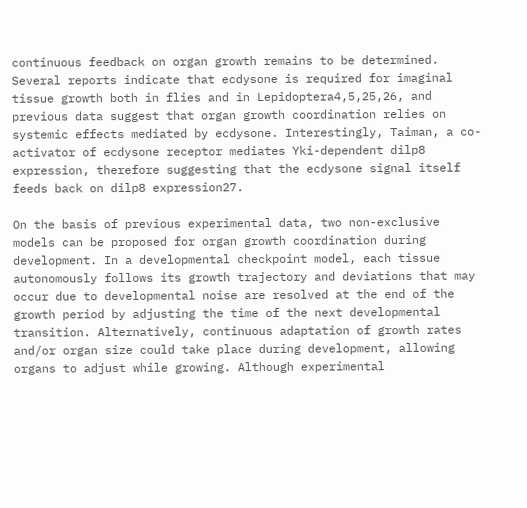continuous feedback on organ growth remains to be determined. Several reports indicate that ecdysone is required for imaginal tissue growth both in flies and in Lepidoptera4,5,25,26, and previous data suggest that organ growth coordination relies on systemic effects mediated by ecdysone. Interestingly, Taiman, a co-activator of ecdysone receptor mediates Yki-dependent dilp8 expression, therefore suggesting that the ecdysone signal itself feeds back on dilp8 expression27.

On the basis of previous experimental data, two non-exclusive models can be proposed for organ growth coordination during development. In a developmental checkpoint model, each tissue autonomously follows its growth trajectory and deviations that may occur due to developmental noise are resolved at the end of the growth period by adjusting the time of the next developmental transition. Alternatively, continuous adaptation of growth rates and/or organ size could take place during development, allowing organs to adjust while growing. Although experimental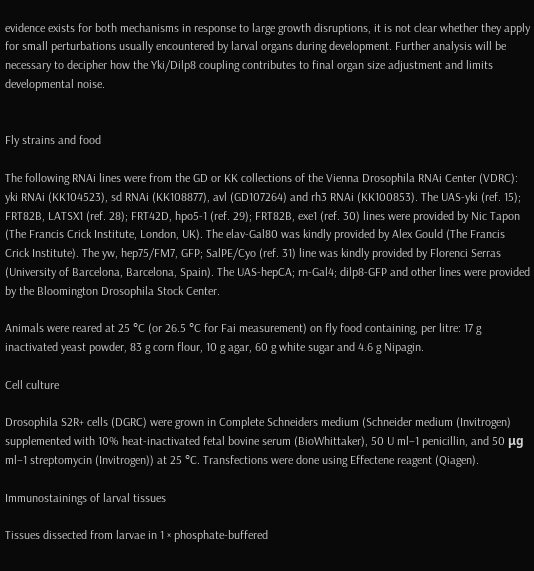evidence exists for both mechanisms in response to large growth disruptions, it is not clear whether they apply for small perturbations usually encountered by larval organs during development. Further analysis will be necessary to decipher how the Yki/Dilp8 coupling contributes to final organ size adjustment and limits developmental noise.


Fly strains and food

The following RNAi lines were from the GD or KK collections of the Vienna Drosophila RNAi Center (VDRC): yki RNAi (KK104523), sd RNAi (KK108877), avl (GD107264) and rh3 RNAi (KK100853). The UAS-yki (ref. 15); FRT82B, LATSX1 (ref. 28); FRT42D, hpo5-1 (ref. 29); FRT82B, exe1 (ref. 30) lines were provided by Nic Tapon (The Francis Crick Institute, London, UK). The elav-Gal80 was kindly provided by Alex Gould (The Francis Crick Institute). The yw, hep75/FM7, GFP; SalPE/Cyo (ref. 31) line was kindly provided by Florenci Serras (University of Barcelona, Barcelona, Spain). The UAS-hepCA; rn-Gal4; dilp8-GFP and other lines were provided by the Bloomington Drosophila Stock Center.

Animals were reared at 25 °C (or 26.5 °C for Fai measurement) on fly food containing, per litre: 17 g inactivated yeast powder, 83 g corn flour, 10 g agar, 60 g white sugar and 4.6 g Nipagin.

Cell culture

Drosophila S2R+ cells (DGRC) were grown in Complete Schneiders medium (Schneider medium (Invitrogen) supplemented with 10% heat-inactivated fetal bovine serum (BioWhittaker), 50 U ml−1 penicillin, and 50 μg ml−1 streptomycin (Invitrogen)) at 25 °C. Transfections were done using Effectene reagent (Qiagen).

Immunostainings of larval tissues

Tissues dissected from larvae in 1 × phosphate-buffered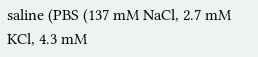saline (PBS (137 mM NaCl, 2.7 mM KCl, 4.3 mM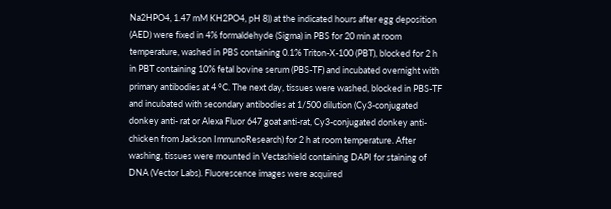Na2HPO4, 1.47 mM KH2PO4, pH 8)) at the indicated hours after egg deposition (AED) were fixed in 4% formaldehyde (Sigma) in PBS for 20 min at room temperature, washed in PBS containing 0.1% Triton-X-100 (PBT), blocked for 2 h in PBT containing 10% fetal bovine serum (PBS-TF) and incubated overnight with primary antibodies at 4 °C. The next day, tissues were washed, blocked in PBS-TF and incubated with secondary antibodies at 1/500 dilution (Cy3-conjugated donkey anti- rat or Alexa Fluor 647 goat anti-rat, Cy3-conjugated donkey anti-chicken from Jackson ImmunoResearch) for 2 h at room temperature. After washing, tissues were mounted in Vectashield containing DAPI for staining of DNA (Vector Labs). Fluorescence images were acquired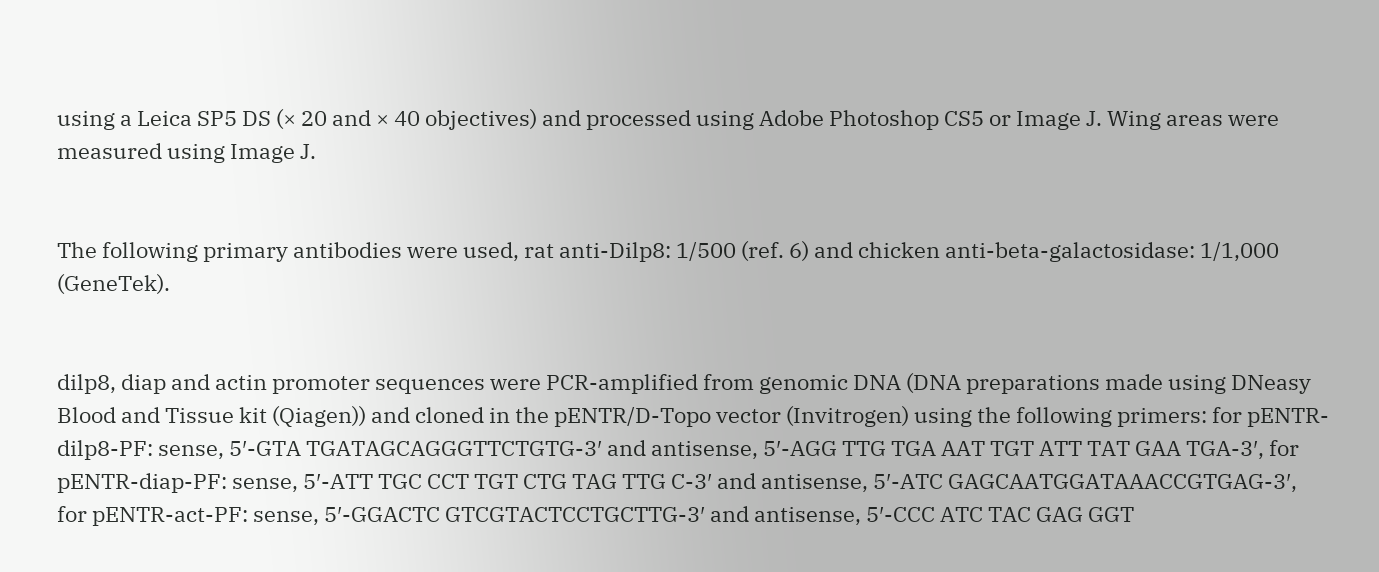using a Leica SP5 DS (× 20 and × 40 objectives) and processed using Adobe Photoshop CS5 or Image J. Wing areas were measured using Image J.


The following primary antibodies were used, rat anti-Dilp8: 1/500 (ref. 6) and chicken anti-beta-galactosidase: 1/1,000 (GeneTek).


dilp8, diap and actin promoter sequences were PCR-amplified from genomic DNA (DNA preparations made using DNeasy Blood and Tissue kit (Qiagen)) and cloned in the pENTR/D-Topo vector (Invitrogen) using the following primers: for pENTR-dilp8-PF: sense, 5′-GTA TGATAGCAGGGTTCTGTG-3′ and antisense, 5′-AGG TTG TGA AAT TGT ATT TAT GAA TGA-3′, for pENTR-diap-PF: sense, 5′-ATT TGC CCT TGT CTG TAG TTG C-3′ and antisense, 5′-ATC GAGCAATGGATAAACCGTGAG-3′, for pENTR-act-PF: sense, 5′-GGACTC GTCGTACTCCTGCTTG-3′ and antisense, 5′-CCC ATC TAC GAG GGT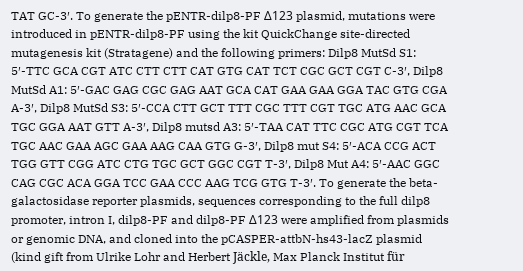TAT GC-3′. To generate the pENTR-dilp8-PF Δ123 plasmid, mutations were introduced in pENTR-dilp8-PF using the kit QuickChange site-directed mutagenesis kit (Stratagene) and the following primers: Dilp8 MutSd S1: 5′-TTC GCA CGT ATC CTT CTT CAT GTG CAT TCT CGC GCT CGT C-3′, Dilp8 MutSd A1: 5′-GAC GAG CGC GAG AAT GCA CAT GAA GAA GGA TAC GTG CGA A-3′, Dilp8 MutSd S3: 5′-CCA CTT GCT TTT CGC TTT CGT TGC ATG AAC GCA TGC GGA AAT GTT A-3′, Dilp8 mutsd A3: 5′-TAA CAT TTC CGC ATG CGT TCA TGC AAC GAA AGC GAA AAG CAA GTG G-3′, Dilp8 mut S4: 5′-ACA CCG ACT TGG GTT CGG ATC CTG TGC GCT GGC CGT T-3′, Dilp8 Mut A4: 5′-AAC GGC CAG CGC ACA GGA TCC GAA CCC AAG TCG GTG T-3′. To generate the beta-galactosidase reporter plasmids, sequences corresponding to the full dilp8 promoter, intron I, dilp8-PF and dilp8-PF Δ123 were amplified from plasmids or genomic DNA, and cloned into the pCASPER-attbN-hs43-lacZ plasmid (kind gift from Ulrike Lohr and Herbert Jäckle, Max Planck Institut für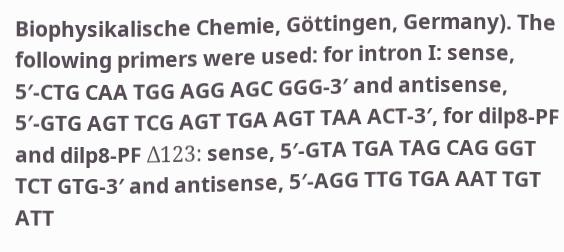Biophysikalische Chemie, Göttingen, Germany). The following primers were used: for intron I: sense, 5′-CTG CAA TGG AGG AGC GGG-3′ and antisense, 5′-GTG AGT TCG AGT TGA AGT TAA ACT-3′, for dilp8-PF and dilp8-PF Δ123: sense, 5′-GTA TGA TAG CAG GGT TCT GTG-3′ and antisense, 5′-AGG TTG TGA AAT TGT ATT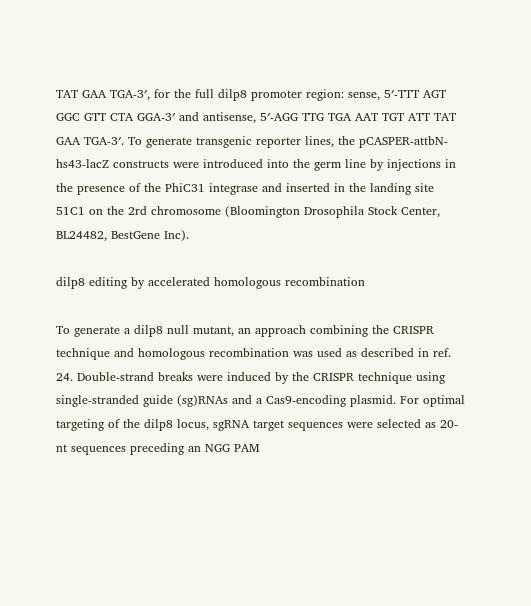TAT GAA TGA-3′, for the full dilp8 promoter region: sense, 5′-TTT AGT GGC GTT CTA GGA-3′ and antisense, 5′-AGG TTG TGA AAT TGT ATT TAT GAA TGA-3′. To generate transgenic reporter lines, the pCASPER-attbN-hs43-lacZ constructs were introduced into the germ line by injections in the presence of the PhiC31 integrase and inserted in the landing site 51C1 on the 2rd chromosome (Bloomington Drosophila Stock Center, BL24482, BestGene Inc).

dilp8 editing by accelerated homologous recombination

To generate a dilp8 null mutant, an approach combining the CRISPR technique and homologous recombination was used as described in ref. 24. Double-strand breaks were induced by the CRISPR technique using single-stranded guide (sg)RNAs and a Cas9-encoding plasmid. For optimal targeting of the dilp8 locus, sgRNA target sequences were selected as 20-nt sequences preceding an NGG PAM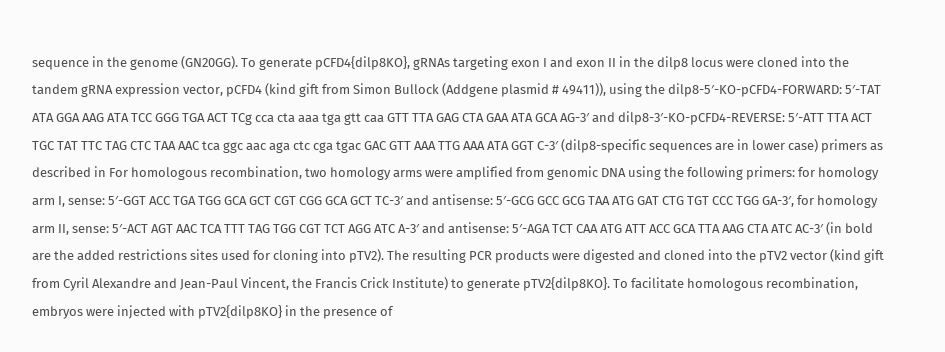sequence in the genome (GN20GG). To generate pCFD4{dilp8KO}, gRNAs targeting exon I and exon II in the dilp8 locus were cloned into the tandem gRNA expression vector, pCFD4 (kind gift from Simon Bullock (Addgene plasmid # 49411)), using the dilp8-5′-KO-pCFD4-FORWARD: 5′-TAT ATA GGA AAG ATA TCC GGG TGA ACT TCg cca cta aaa tga gtt caa GTT TTA GAG CTA GAA ATA GCA AG-3′ and dilp8-3′-KO-pCFD4-REVERSE: 5′-ATT TTA ACT TGC TAT TTC TAG CTC TAA AAC tca ggc aac aga ctc cga tgac GAC GTT AAA TTG AAA ATA GGT C-3′ (dilp8-specific sequences are in lower case) primers as described in For homologous recombination, two homology arms were amplified from genomic DNA using the following primers: for homology arm I, sense: 5′-GGT ACC TGA TGG GCA GCT CGT CGG GCA GCT TC-3′ and antisense: 5′-GCG GCC GCG TAA ATG GAT CTG TGT CCC TGG GA-3′, for homology arm II, sense: 5′-ACT AGT AAC TCA TTT TAG TGG CGT TCT AGG ATC A-3′ and antisense: 5′-AGA TCT CAA ATG ATT ACC GCA TTA AAG CTA ATC AC-3′ (in bold are the added restrictions sites used for cloning into pTV2). The resulting PCR products were digested and cloned into the pTV2 vector (kind gift from Cyril Alexandre and Jean-Paul Vincent, the Francis Crick Institute) to generate pTV2{dilp8KO}. To facilitate homologous recombination, embryos were injected with pTV2{dilp8KO} in the presence of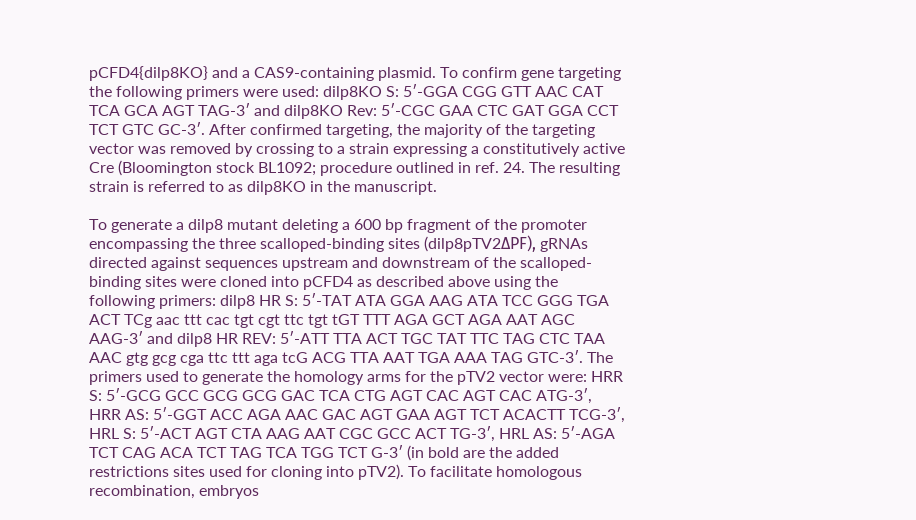pCFD4{dilp8KO} and a CAS9-containing plasmid. To confirm gene targeting the following primers were used: dilp8KO S: 5′-GGA CGG GTT AAC CAT TCA GCA AGT TAG-3′ and dilp8KO Rev: 5′-CGC GAA CTC GAT GGA CCT TCT GTC GC-3′. After confirmed targeting, the majority of the targeting vector was removed by crossing to a strain expressing a constitutively active Cre (Bloomington stock BL1092; procedure outlined in ref. 24. The resulting strain is referred to as dilp8KO in the manuscript.

To generate a dilp8 mutant deleting a 600 bp fragment of the promoter encompassing the three scalloped-binding sites (dilp8pTV2ΔPF), gRNAs directed against sequences upstream and downstream of the scalloped-binding sites were cloned into pCFD4 as described above using the following primers: dilp8 HR S: 5′-TAT ATA GGA AAG ATA TCC GGG TGA ACT TCg aac ttt cac tgt cgt ttc tgt tGT TTT AGA GCT AGA AAT AGC AAG-3′ and dilp8 HR REV: 5′-ATT TTA ACT TGC TAT TTC TAG CTC TAA AAC gtg gcg cga ttc ttt aga tcG ACG TTA AAT TGA AAA TAG GTC-3′. The primers used to generate the homology arms for the pTV2 vector were: HRR S: 5′-GCG GCC GCG GCG GAC TCA CTG AGT CAC AGT CAC ATG-3′, HRR AS: 5′-GGT ACC AGA AAC GAC AGT GAA AGT TCT ACACTT TCG-3′, HRL S: 5′-ACT AGT CTA AAG AAT CGC GCC ACT TG-3′, HRL AS: 5′-AGA TCT CAG ACA TCT TAG TCA TGG TCT G-3′ (in bold are the added restrictions sites used for cloning into pTV2). To facilitate homologous recombination, embryos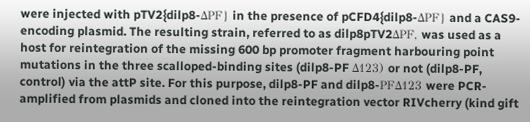were injected with pTV2{dilp8-ΔPF} in the presence of pCFD4{dilp8-ΔPF} and a CAS9-encoding plasmid. The resulting strain, referred to as dilp8pTV2ΔPF, was used as a host for reintegration of the missing 600 bp promoter fragment harbouring point mutations in the three scalloped-binding sites (dilp8-PF Δ123) or not (dilp8-PF, control) via the attP site. For this purpose, dilp8-PF and dilp8-PFΔ123 were PCR-amplified from plasmids and cloned into the reintegration vector RIVcherry (kind gift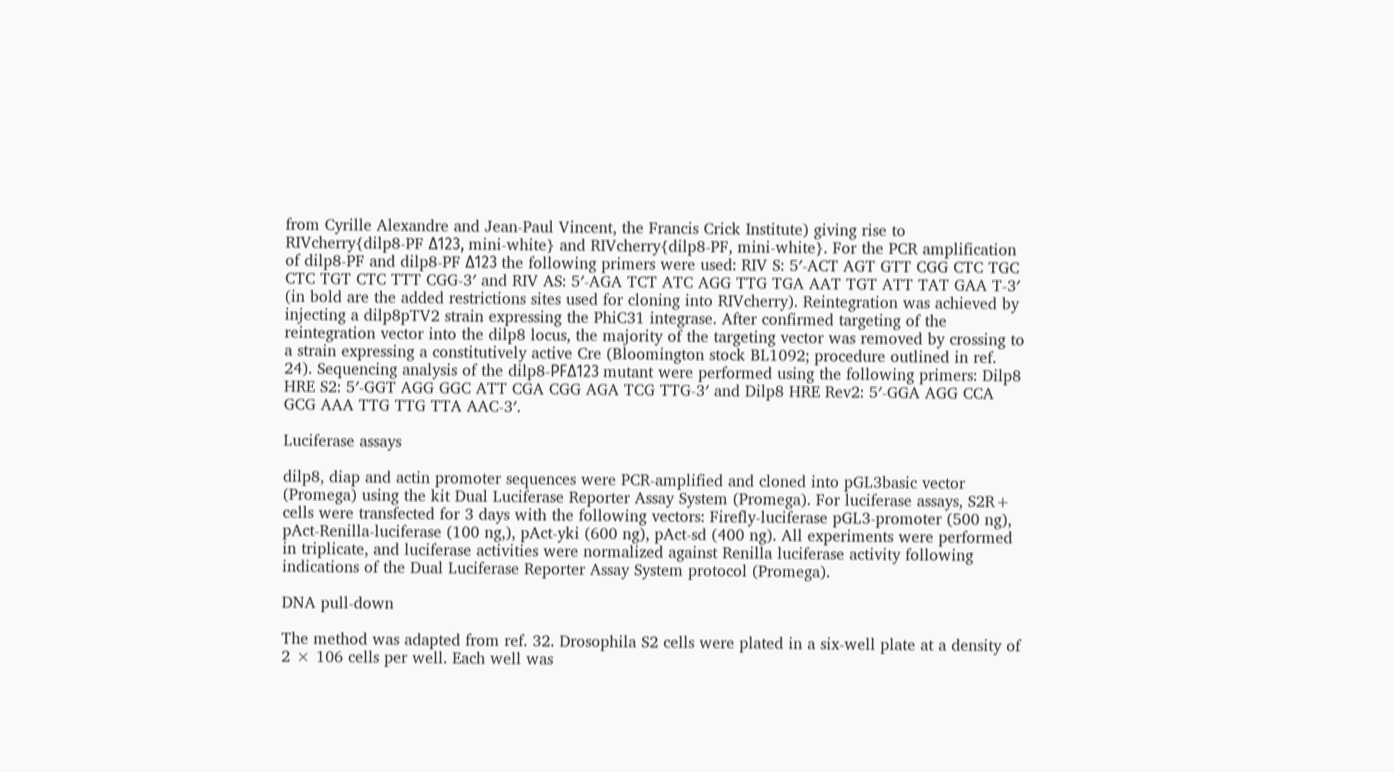from Cyrille Alexandre and Jean-Paul Vincent, the Francis Crick Institute) giving rise to RIVcherry{dilp8-PF Δ123, mini-white} and RIVcherry{dilp8-PF, mini-white}. For the PCR amplification of dilp8-PF and dilp8-PF Δ123 the following primers were used: RIV S: 5′-ACT AGT GTT CGG CTC TGC CTC TGT CTC TTT CGG-3′ and RIV AS: 5′-AGA TCT ATC AGG TTG TGA AAT TGT ATT TAT GAA T-3′ (in bold are the added restrictions sites used for cloning into RIVcherry). Reintegration was achieved by injecting a dilp8pTV2 strain expressing the PhiC31 integrase. After confirmed targeting of the reintegration vector into the dilp8 locus, the majority of the targeting vector was removed by crossing to a strain expressing a constitutively active Cre (Bloomington stock BL1092; procedure outlined in ref. 24). Sequencing analysis of the dilp8-PFΔ123 mutant were performed using the following primers: Dilp8 HRE S2: 5′-GGT AGG GGC ATT CGA CGG AGA TCG TTG-3′ and Dilp8 HRE Rev2: 5′-GGA AGG CCA GCG AAA TTG TTG TTA AAC-3′.

Luciferase assays

dilp8, diap and actin promoter sequences were PCR-amplified and cloned into pGL3basic vector (Promega) using the kit Dual Luciferase Reporter Assay System (Promega). For luciferase assays, S2R+ cells were transfected for 3 days with the following vectors: Firefly-luciferase pGL3-promoter (500 ng), pAct-Renilla-luciferase (100 ng,), pAct-yki (600 ng), pAct-sd (400 ng). All experiments were performed in triplicate, and luciferase activities were normalized against Renilla luciferase activity following indications of the Dual Luciferase Reporter Assay System protocol (Promega).

DNA pull-down

The method was adapted from ref. 32. Drosophila S2 cells were plated in a six-well plate at a density of 2 × 106 cells per well. Each well was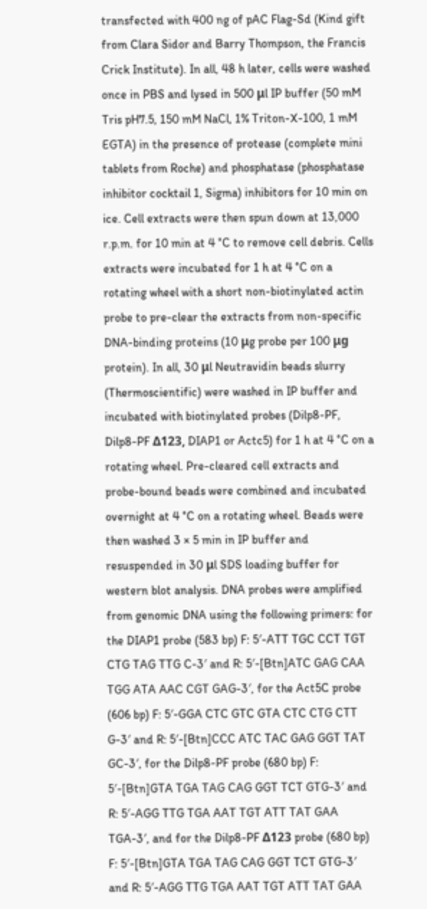transfected with 400 ng of pAC Flag-Sd (Kind gift from Clara Sidor and Barry Thompson, the Francis Crick Institute). In all, 48 h later, cells were washed once in PBS and lysed in 500 μl IP buffer (50 mM Tris pH7.5, 150 mM NaCl, 1% Triton-X-100, 1 mM EGTA) in the presence of protease (complete mini tablets from Roche) and phosphatase (phosphatase inhibitor cocktail 1, Sigma) inhibitors for 10 min on ice. Cell extracts were then spun down at 13,000 r.p.m. for 10 min at 4 °C to remove cell debris. Cells extracts were incubated for 1 h at 4 °C on a rotating wheel with a short non-biotinylated actin probe to pre-clear the extracts from non-specific DNA-binding proteins (10 μg probe per 100 μg protein). In all, 30 μl Neutravidin beads slurry (Thermoscientific) were washed in IP buffer and incubated with biotinylated probes (Dilp8-PF, Dilp8-PF Δ123, DIAP1 or Actc5) for 1 h at 4 °C on a rotating wheel. Pre-cleared cell extracts and probe-bound beads were combined and incubated overnight at 4 °C on a rotating wheel. Beads were then washed 3 × 5 min in IP buffer and resuspended in 30 μl SDS loading buffer for western blot analysis. DNA probes were amplified from genomic DNA using the following primers: for the DIAP1 probe (583 bp) F: 5′-ATT TGC CCT TGT CTG TAG TTG C-3′ and R: 5′-[Btn]ATC GAG CAA TGG ATA AAC CGT GAG-3′, for the Act5C probe (606 bp) F: 5′-GGA CTC GTC GTA CTC CTG CTT G-3′ and R: 5′-[Btn]CCC ATC TAC GAG GGT TAT GC-3′, for the Dilp8-PF probe (680 bp) F: 5′-[Btn]GTA TGA TAG CAG GGT TCT GTG-3′ and R: 5′-AGG TTG TGA AAT TGT ATT TAT GAA TGA-3′, and for the Dilp8-PF Δ123 probe (680 bp) F: 5′-[Btn]GTA TGA TAG CAG GGT TCT GTG-3′ and R: 5′-AGG TTG TGA AAT TGT ATT TAT GAA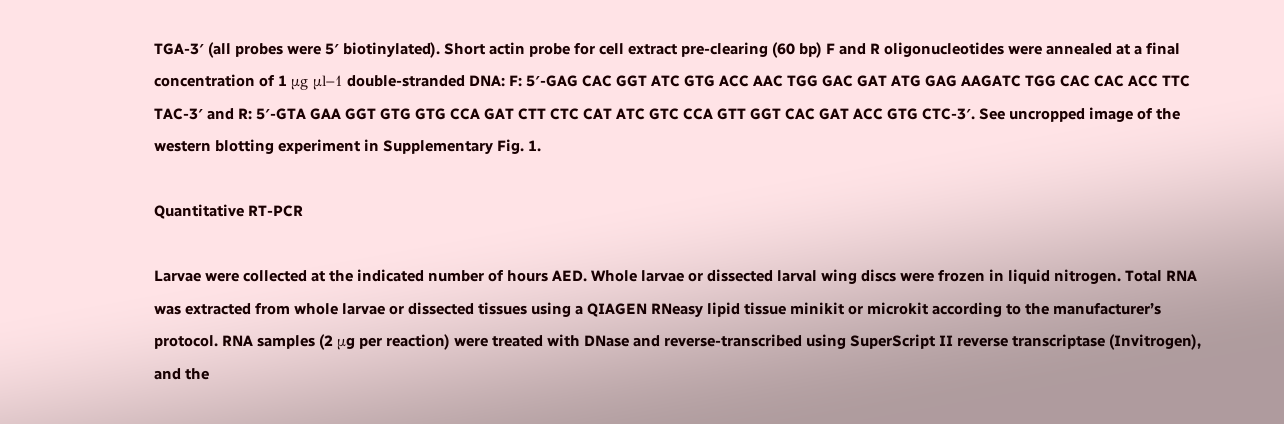TGA-3′ (all probes were 5′ biotinylated). Short actin probe for cell extract pre-clearing (60 bp) F and R oligonucleotides were annealed at a final concentration of 1 μg μl−1 double-stranded DNA: F: 5′-GAG CAC GGT ATC GTG ACC AAC TGG GAC GAT ATG GAG AAGATC TGG CAC CAC ACC TTC TAC-3′ and R: 5′-GTA GAA GGT GTG GTG CCA GAT CTT CTC CAT ATC GTC CCA GTT GGT CAC GAT ACC GTG CTC-3′. See uncropped image of the western blotting experiment in Supplementary Fig. 1.

Quantitative RT-PCR

Larvae were collected at the indicated number of hours AED. Whole larvae or dissected larval wing discs were frozen in liquid nitrogen. Total RNA was extracted from whole larvae or dissected tissues using a QIAGEN RNeasy lipid tissue minikit or microkit according to the manufacturer’s protocol. RNA samples (2 μg per reaction) were treated with DNase and reverse-transcribed using SuperScript II reverse transcriptase (Invitrogen), and the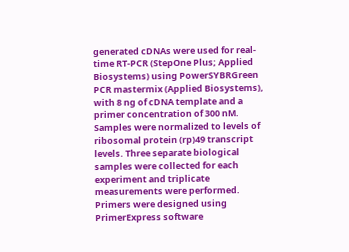generated cDNAs were used for real-time RT-PCR (StepOne Plus; Applied Biosystems) using PowerSYBRGreen PCR mastermix (Applied Biosystems), with 8 ng of cDNA template and a primer concentration of 300 nM. Samples were normalized to levels of ribosomal protein (rp)49 transcript levels. Three separate biological samples were collected for each experiment and triplicate measurements were performed. Primers were designed using PrimerExpress software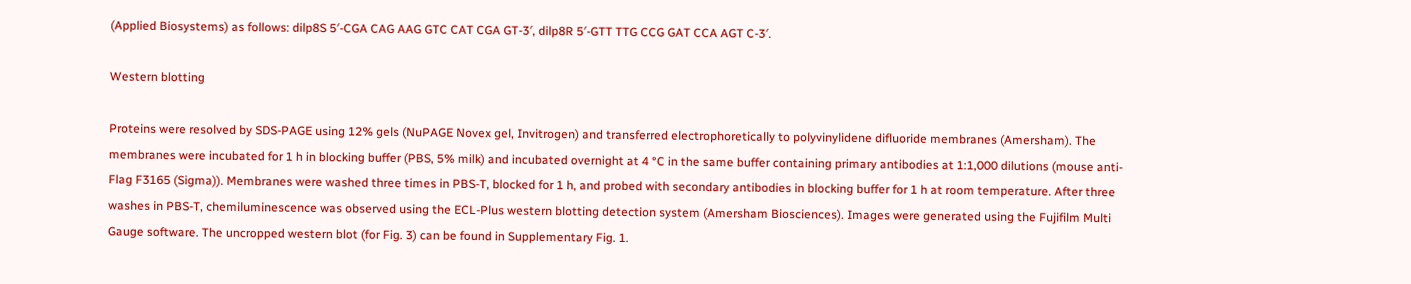(Applied Biosystems) as follows: dilp8S 5′-CGA CAG AAG GTC CAT CGA GT-3′, dilp8R 5′-GTT TTG CCG GAT CCA AGT C-3′.

Western blotting

Proteins were resolved by SDS-PAGE using 12% gels (NuPAGE Novex gel, Invitrogen) and transferred electrophoretically to polyvinylidene difluoride membranes (Amersham). The membranes were incubated for 1 h in blocking buffer (PBS, 5% milk) and incubated overnight at 4 °C in the same buffer containing primary antibodies at 1:1,000 dilutions (mouse anti-Flag F3165 (Sigma)). Membranes were washed three times in PBS-T, blocked for 1 h, and probed with secondary antibodies in blocking buffer for 1 h at room temperature. After three washes in PBS-T, chemiluminescence was observed using the ECL-Plus western blotting detection system (Amersham Biosciences). Images were generated using the Fujifilm Multi Gauge software. The uncropped western blot (for Fig. 3) can be found in Supplementary Fig. 1.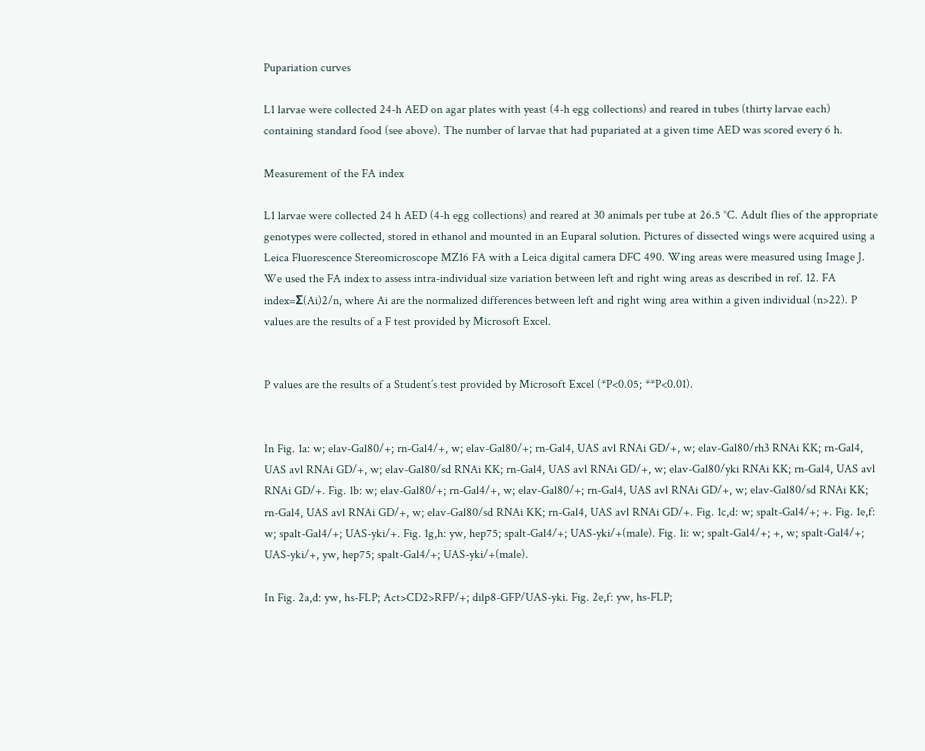Pupariation curves

L1 larvae were collected 24-h AED on agar plates with yeast (4-h egg collections) and reared in tubes (thirty larvae each) containing standard food (see above). The number of larvae that had pupariated at a given time AED was scored every 6 h.

Measurement of the FA index

L1 larvae were collected 24 h AED (4-h egg collections) and reared at 30 animals per tube at 26.5 °C. Adult flies of the appropriate genotypes were collected, stored in ethanol and mounted in an Euparal solution. Pictures of dissected wings were acquired using a Leica Fluorescence Stereomicroscope MZ16 FA with a Leica digital camera DFC 490. Wing areas were measured using Image J. We used the FA index to assess intra-individual size variation between left and right wing areas as described in ref. 12. FA index=Σ(Ai)2/n, where Ai are the normalized differences between left and right wing area within a given individual (n>22). P values are the results of a F test provided by Microsoft Excel.


P values are the results of a Student’s test provided by Microsoft Excel (*P<0.05; **P<0.01).


In Fig. 1a: w; elav-Gal80/+; rn-Gal4/+, w; elav-Gal80/+; rn-Gal4, UAS avl RNAi GD/+, w; elav-Gal80/rh3 RNAi KK; rn-Gal4, UAS avl RNAi GD/+, w; elav-Gal80/sd RNAi KK; rn-Gal4, UAS avl RNAi GD/+, w; elav-Gal80/yki RNAi KK; rn-Gal4, UAS avl RNAi GD/+. Fig. 1b: w; elav-Gal80/+; rn-Gal4/+, w; elav-Gal80/+; rn-Gal4, UAS avl RNAi GD/+, w; elav-Gal80/sd RNAi KK; rn-Gal4, UAS avl RNAi GD/+, w; elav-Gal80/sd RNAi KK; rn-Gal4, UAS avl RNAi GD/+. Fig. 1c,d: w; spalt-Gal4/+; +. Fig. 1e,f: w; spalt-Gal4/+; UAS-yki/+. Fig. 1g,h: yw, hep75; spalt-Gal4/+; UAS-yki/+(male). Fig. 1i: w; spalt-Gal4/+; +, w; spalt-Gal4/+; UAS-yki/+, yw, hep75; spalt-Gal4/+; UAS-yki/+(male).

In Fig. 2a,d: yw, hs-FLP; Act>CD2>RFP/+; dilp8-GFP/UAS-yki. Fig. 2e,f: yw, hs-FLP;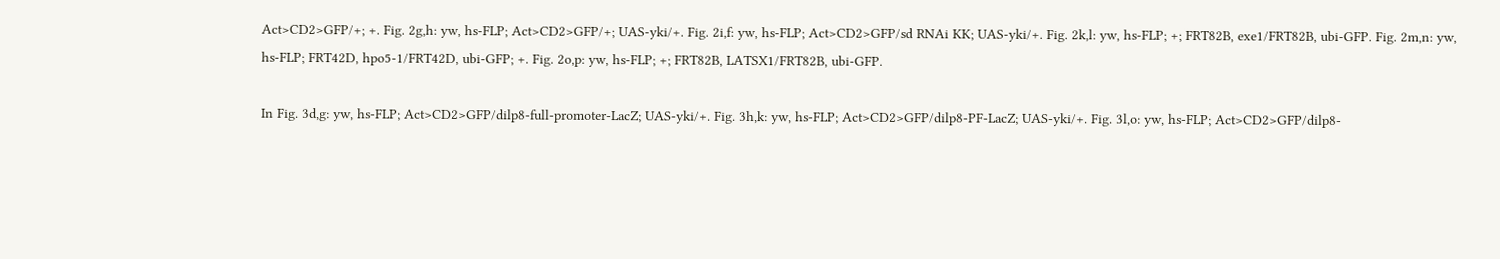Act>CD2>GFP/+; +. Fig. 2g,h: yw, hs-FLP; Act>CD2>GFP/+; UAS-yki/+. Fig. 2i,f: yw, hs-FLP; Act>CD2>GFP/sd RNAi KK; UAS-yki/+. Fig. 2k,l: yw, hs-FLP; +; FRT82B, exe1/FRT82B, ubi-GFP. Fig. 2m,n: yw, hs-FLP; FRT42D, hpo5-1/FRT42D, ubi-GFP; +. Fig. 2o,p: yw, hs-FLP; +; FRT82B, LATSX1/FRT82B, ubi-GFP.

In Fig. 3d,g: yw, hs-FLP; Act>CD2>GFP/dilp8-full-promoter-LacZ; UAS-yki/+. Fig. 3h,k: yw, hs-FLP; Act>CD2>GFP/dilp8-PF-LacZ; UAS-yki/+. Fig. 3l,o: yw, hs-FLP; Act>CD2>GFP/dilp8-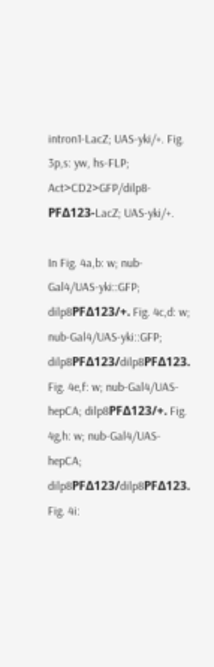intron1-LacZ; UAS-yki/+. Fig. 3p,s: yw, hs-FLP; Act>CD2>GFP/dilp8-PFΔ123-LacZ; UAS-yki/+.

In Fig. 4a,b: w; nub-Gal4/UAS-yki::GFP; dilp8PFΔ123/+. Fig. 4c,d: w; nub-Gal4/UAS-yki::GFP; dilp8PFΔ123/dilp8PFΔ123. Fig. 4e,f: w; nub-Gal4/UAS-hepCA; dilp8PFΔ123/+. Fig. 4g,h: w; nub-Gal4/UAS-hepCA; dilp8PFΔ123/dilp8PFΔ123. Fig. 4i: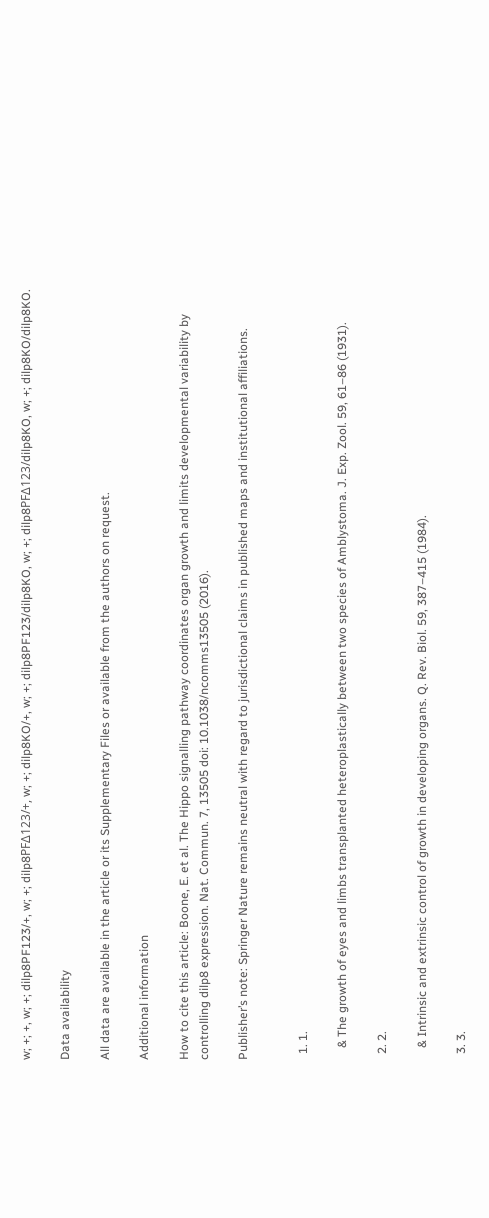w; +; +, w; +; dilp8PF123/+, w; +; dilp8PFΔ123/+, w; +; dilp8KO/+, w; +; dilp8PF123/dilp8KO, w; +; dilp8PFΔ123/dilp8KO, w; +; dilp8KO/dilp8KO.

Data availability

All data are available in the article or its Supplementary Files or available from the authors on request.

Additional information

How to cite this article: Boone, E. et al. The Hippo signalling pathway coordinates organ growth and limits developmental variability by controlling dilp8 expression. Nat. Commun. 7, 13505 doi: 10.1038/ncomms13505 (2016).

Publisher’s note: Springer Nature remains neutral with regard to jurisdictional claims in published maps and institutional affiliations.


  1. 1.

    & The growth of eyes and limbs transplanted heteroplastically between two species of Amblystoma. J. Exp. Zool. 59, 61–86 (1931).

  2. 2.

    & Intrinsic and extrinsic control of growth in developing organs. Q. Rev. Biol. 59, 387–415 (1984).

  3. 3.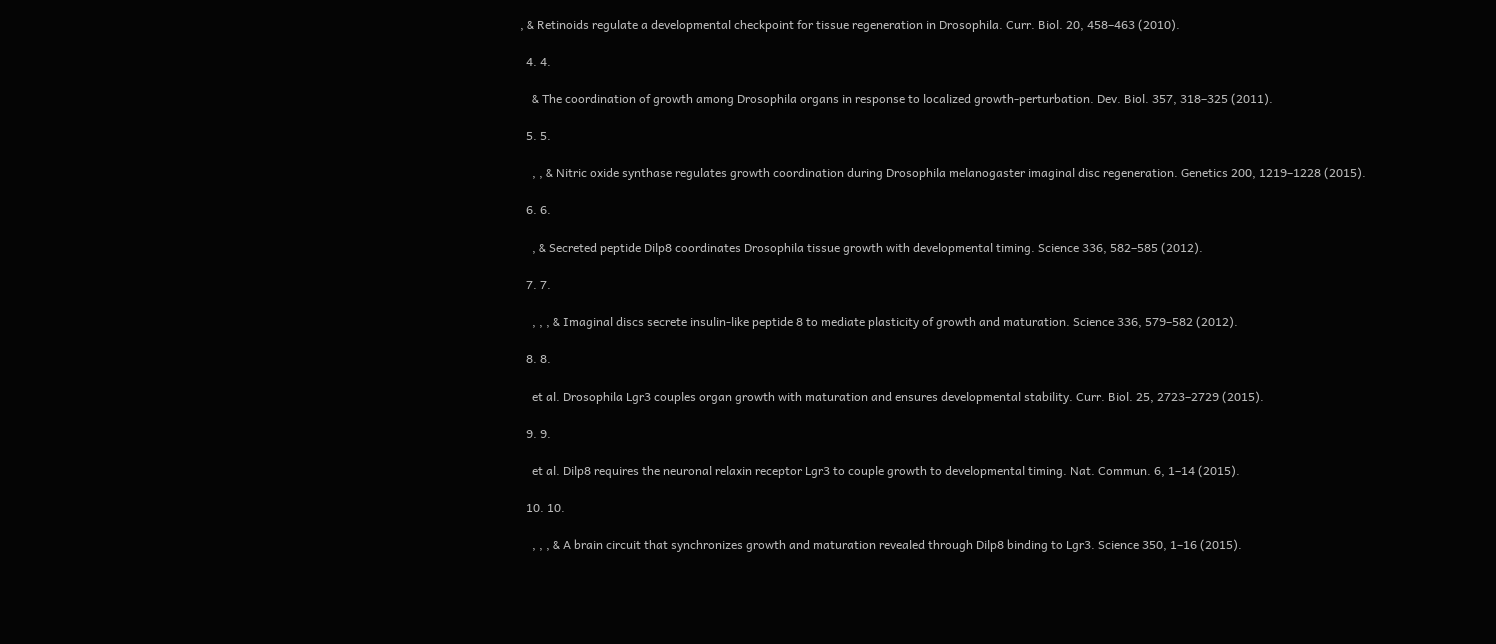, & Retinoids regulate a developmental checkpoint for tissue regeneration in Drosophila. Curr. Biol. 20, 458–463 (2010).

  4. 4.

    & The coordination of growth among Drosophila organs in response to localized growth-perturbation. Dev. Biol. 357, 318–325 (2011).

  5. 5.

    , , & Nitric oxide synthase regulates growth coordination during Drosophila melanogaster imaginal disc regeneration. Genetics 200, 1219–1228 (2015).

  6. 6.

    , & Secreted peptide Dilp8 coordinates Drosophila tissue growth with developmental timing. Science 336, 582–585 (2012).

  7. 7.

    , , , & Imaginal discs secrete insulin-like peptide 8 to mediate plasticity of growth and maturation. Science 336, 579–582 (2012).

  8. 8.

    et al. Drosophila Lgr3 couples organ growth with maturation and ensures developmental stability. Curr. Biol. 25, 2723–2729 (2015).

  9. 9.

    et al. Dilp8 requires the neuronal relaxin receptor Lgr3 to couple growth to developmental timing. Nat. Commun. 6, 1–14 (2015).

  10. 10.

    , , , & A brain circuit that synchronizes growth and maturation revealed through Dilp8 binding to Lgr3. Science 350, 1–16 (2015).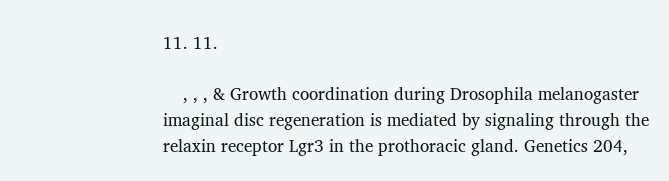11. 11.

    , , , & Growth coordination during Drosophila melanogaster imaginal disc regeneration is mediated by signaling through the relaxin receptor Lgr3 in the prothoracic gland. Genetics 204,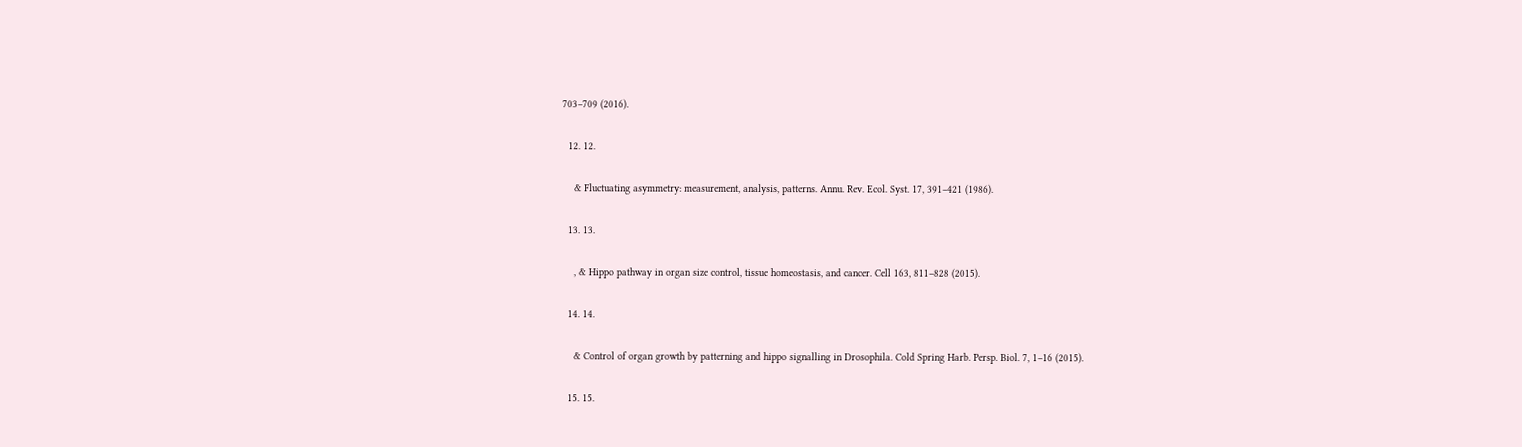703–709 (2016).

  12. 12.

    & Fluctuating asymmetry: measurement, analysis, patterns. Annu. Rev. Ecol. Syst. 17, 391–421 (1986).

  13. 13.

    , & Hippo pathway in organ size control, tissue homeostasis, and cancer. Cell 163, 811–828 (2015).

  14. 14.

    & Control of organ growth by patterning and hippo signalling in Drosophila. Cold Spring Harb. Persp. Biol. 7, 1–16 (2015).

  15. 15.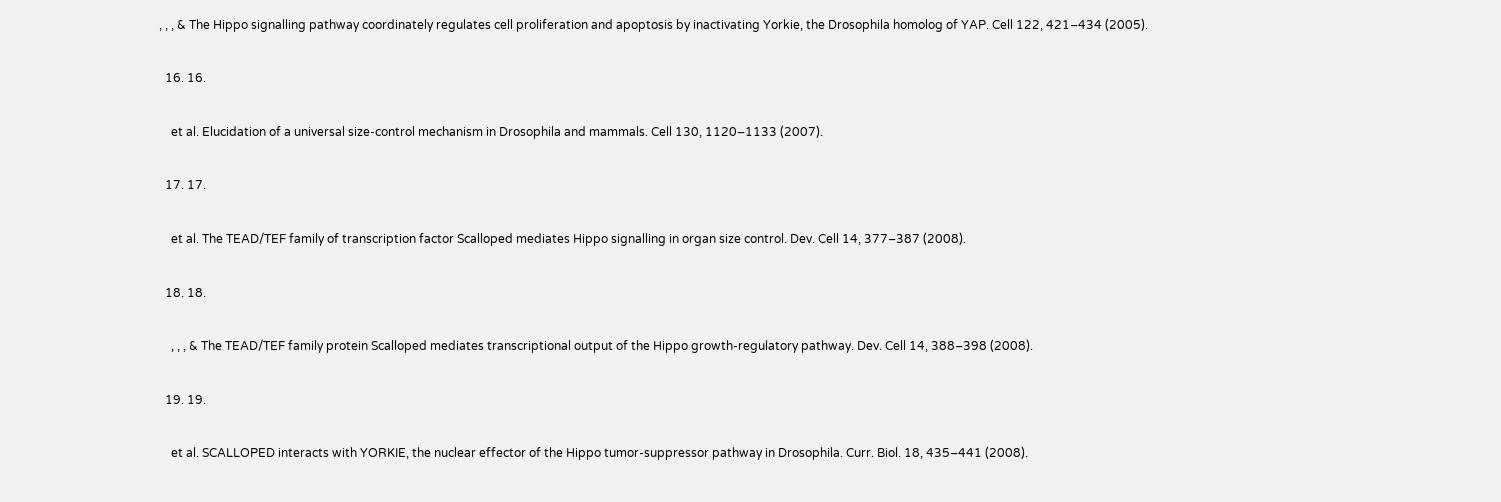, , , & The Hippo signalling pathway coordinately regulates cell proliferation and apoptosis by inactivating Yorkie, the Drosophila homolog of YAP. Cell 122, 421–434 (2005).

  16. 16.

    et al. Elucidation of a universal size-control mechanism in Drosophila and mammals. Cell 130, 1120–1133 (2007).

  17. 17.

    et al. The TEAD/TEF family of transcription factor Scalloped mediates Hippo signalling in organ size control. Dev. Cell 14, 377–387 (2008).

  18. 18.

    , , , & The TEAD/TEF family protein Scalloped mediates transcriptional output of the Hippo growth-regulatory pathway. Dev. Cell 14, 388–398 (2008).

  19. 19.

    et al. SCALLOPED interacts with YORKIE, the nuclear effector of the Hippo tumor-suppressor pathway in Drosophila. Curr. Biol. 18, 435–441 (2008).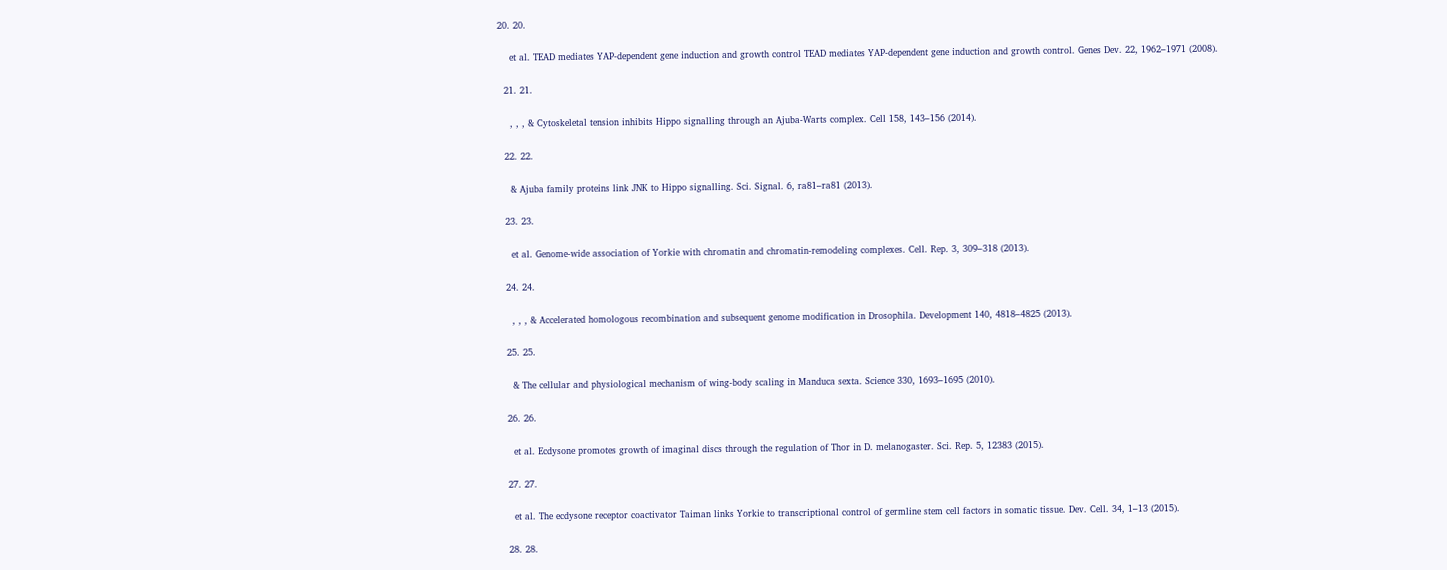20. 20.

    et al. TEAD mediates YAP-dependent gene induction and growth control TEAD mediates YAP-dependent gene induction and growth control. Genes Dev. 22, 1962–1971 (2008).

  21. 21.

    , , , & Cytoskeletal tension inhibits Hippo signalling through an Ajuba-Warts complex. Cell 158, 143–156 (2014).

  22. 22.

    & Ajuba family proteins link JNK to Hippo signalling. Sci. Signal. 6, ra81–ra81 (2013).

  23. 23.

    et al. Genome-wide association of Yorkie with chromatin and chromatin-remodeling complexes. Cell. Rep. 3, 309–318 (2013).

  24. 24.

    , , , & Accelerated homologous recombination and subsequent genome modification in Drosophila. Development 140, 4818–4825 (2013).

  25. 25.

    & The cellular and physiological mechanism of wing-body scaling in Manduca sexta. Science 330, 1693–1695 (2010).

  26. 26.

    et al. Ecdysone promotes growth of imaginal discs through the regulation of Thor in D. melanogaster. Sci. Rep. 5, 12383 (2015).

  27. 27.

    et al. The ecdysone receptor coactivator Taiman links Yorkie to transcriptional control of germline stem cell factors in somatic tissue. Dev. Cell. 34, 1–13 (2015).

  28. 28.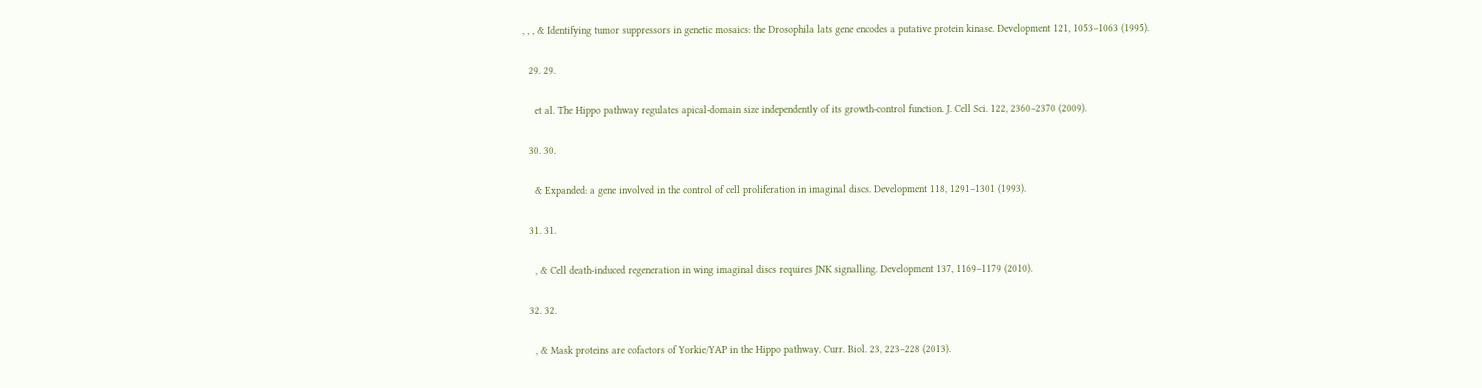, , , & Identifying tumor suppressors in genetic mosaics: the Drosophila lats gene encodes a putative protein kinase. Development 121, 1053–1063 (1995).

  29. 29.

    et al. The Hippo pathway regulates apical-domain size independently of its growth-control function. J. Cell Sci. 122, 2360–2370 (2009).

  30. 30.

    & Expanded: a gene involved in the control of cell proliferation in imaginal discs. Development 118, 1291–1301 (1993).

  31. 31.

    , & Cell death-induced regeneration in wing imaginal discs requires JNK signalling. Development 137, 1169–1179 (2010).

  32. 32.

    , & Mask proteins are cofactors of Yorkie/YAP in the Hippo pathway. Curr. Biol. 23, 223–228 (2013).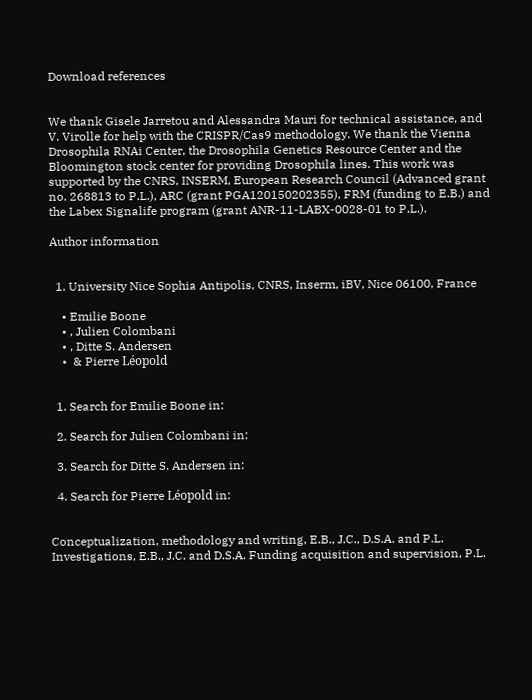Download references


We thank Gisele Jarretou and Alessandra Mauri for technical assistance, and V. Virolle for help with the CRISPR/Cas9 methodology. We thank the Vienna Drosophila RNAi Center, the Drosophila Genetics Resource Center and the Bloomington stock center for providing Drosophila lines. This work was supported by the CNRS, INSERM, European Research Council (Advanced grant no. 268813 to P.L.), ARC (grant PGA120150202355), FRM (funding to E.B.) and the Labex Signalife program (grant ANR-11-LABX-0028-01 to P.L.).

Author information


  1. University Nice Sophia Antipolis, CNRS, Inserm, iBV, Nice 06100, France

    • Emilie Boone
    • , Julien Colombani
    • , Ditte S. Andersen
    •  & Pierre Léopold


  1. Search for Emilie Boone in:

  2. Search for Julien Colombani in:

  3. Search for Ditte S. Andersen in:

  4. Search for Pierre Léopold in:


Conceptualization, methodology and writing, E.B., J.C., D.S.A. and P.L. Investigations, E.B., J.C. and D.S.A. Funding acquisition and supervision, P.L.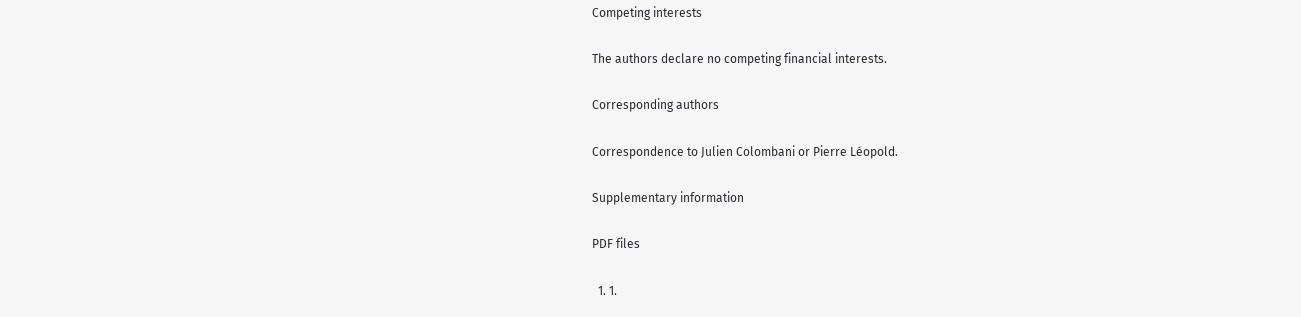Competing interests

The authors declare no competing financial interests.

Corresponding authors

Correspondence to Julien Colombani or Pierre Léopold.

Supplementary information

PDF files

  1. 1.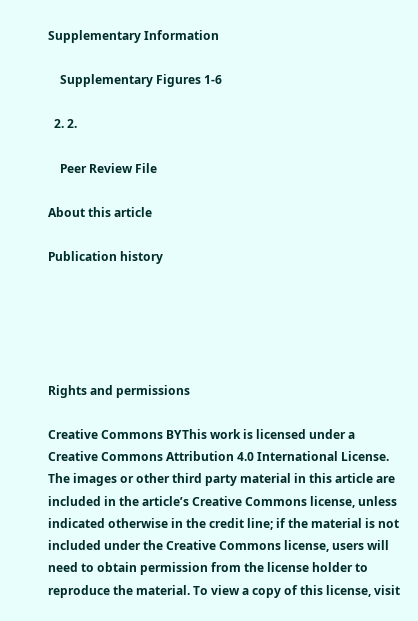Supplementary Information

    Supplementary Figures 1-6

  2. 2.

    Peer Review File

About this article

Publication history





Rights and permissions

Creative Commons BYThis work is licensed under a Creative Commons Attribution 4.0 International License. The images or other third party material in this article are included in the article’s Creative Commons license, unless indicated otherwise in the credit line; if the material is not included under the Creative Commons license, users will need to obtain permission from the license holder to reproduce the material. To view a copy of this license, visit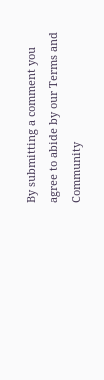By submitting a comment you agree to abide by our Terms and Community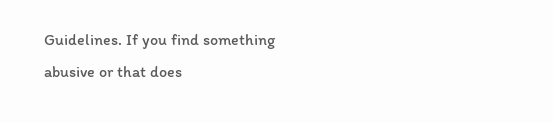Guidelines. If you find something abusive or that does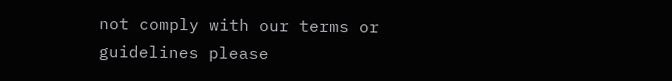not comply with our terms or guidelines please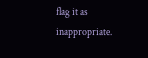flag it as inappropriate.